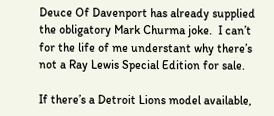Deuce Of Davenport has already supplied the obligatory Mark Churma joke.  I can’t for the life of me understant why there’s not a Ray Lewis Special Edition for sale.

If there’s a Detroit Lions model available,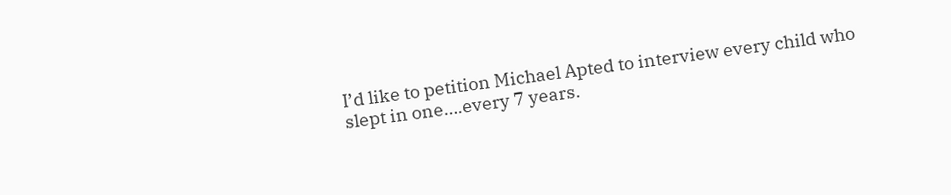I’d like to petition Michael Apted to interview every child who slept in one….every 7 years.